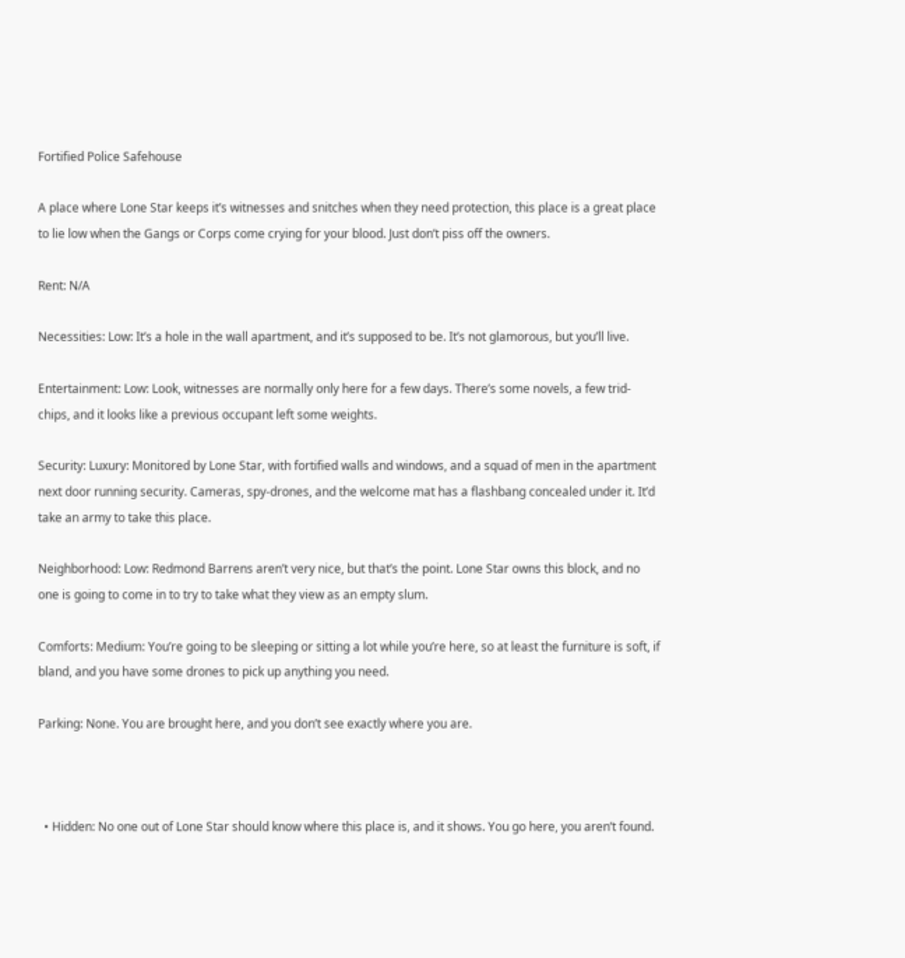Fortified Police Safehouse

A place where Lone Star keeps it’s witnesses and snitches when they need protection, this place is a great place to lie low when the Gangs or Corps come crying for your blood. Just don’t piss off the owners.

Rent: N/A

Necessities: Low: It’s a hole in the wall apartment, and it’s supposed to be. It’s not glamorous, but you’ll live.

Entertainment: Low: Look, witnesses are normally only here for a few days. There’s some novels, a few trid-chips, and it looks like a previous occupant left some weights.

Security: Luxury: Monitored by Lone Star, with fortified walls and windows, and a squad of men in the apartment next door running security. Cameras, spy-drones, and the welcome mat has a flashbang concealed under it. It’d take an army to take this place.

Neighborhood: Low: Redmond Barrens aren’t very nice, but that’s the point. Lone Star owns this block, and no one is going to come in to try to take what they view as an empty slum.

Comforts: Medium: You’re going to be sleeping or sitting a lot while you’re here, so at least the furniture is soft, if bland, and you have some drones to pick up anything you need.

Parking: None. You are brought here, and you don’t see exactly where you are.



  • Hidden: No one out of Lone Star should know where this place is, and it shows. You go here, you aren’t found.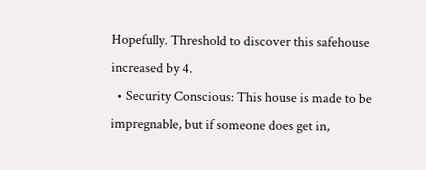Hopefully. Threshold to discover this safehouse increased by 4.
  • Security Conscious: This house is made to be impregnable, but if someone does get in,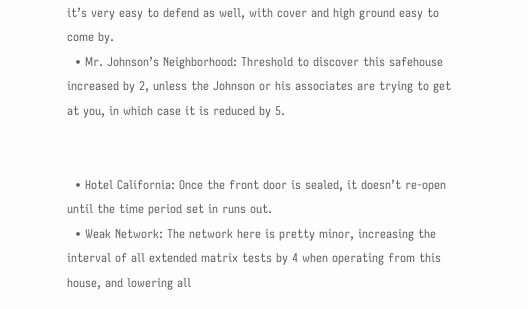it’s very easy to defend as well, with cover and high ground easy to come by.
  • Mr. Johnson’s Neighborhood: Threshold to discover this safehouse increased by 2, unless the Johnson or his associates are trying to get at you, in which case it is reduced by 5.


  • Hotel California: Once the front door is sealed, it doesn’t re-open until the time period set in runs out.
  • Weak Network: The network here is pretty minor, increasing the interval of all extended matrix tests by 4 when operating from this house, and lowering all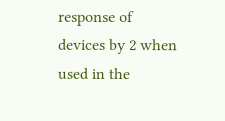response of devices by 2 when used in the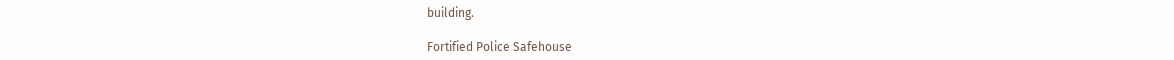building.

Fortified Police Safehouse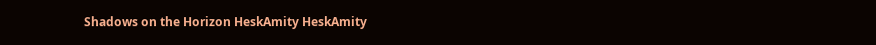Shadows on the Horizon HeskAmity HeskAmity